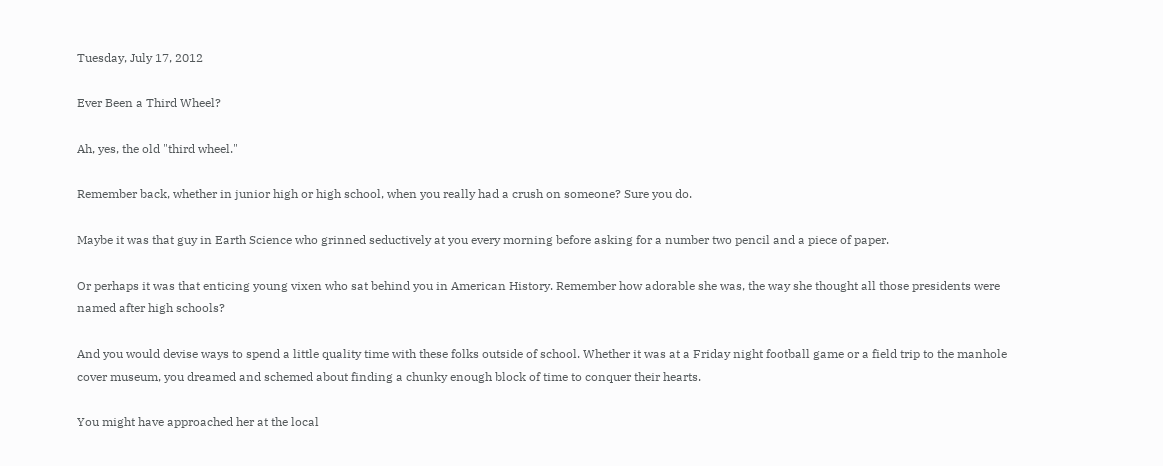Tuesday, July 17, 2012

Ever Been a Third Wheel?

Ah, yes, the old "third wheel."

Remember back, whether in junior high or high school, when you really had a crush on someone? Sure you do.

Maybe it was that guy in Earth Science who grinned seductively at you every morning before asking for a number two pencil and a piece of paper.

Or perhaps it was that enticing young vixen who sat behind you in American History. Remember how adorable she was, the way she thought all those presidents were named after high schools?

And you would devise ways to spend a little quality time with these folks outside of school. Whether it was at a Friday night football game or a field trip to the manhole cover museum, you dreamed and schemed about finding a chunky enough block of time to conquer their hearts.

You might have approached her at the local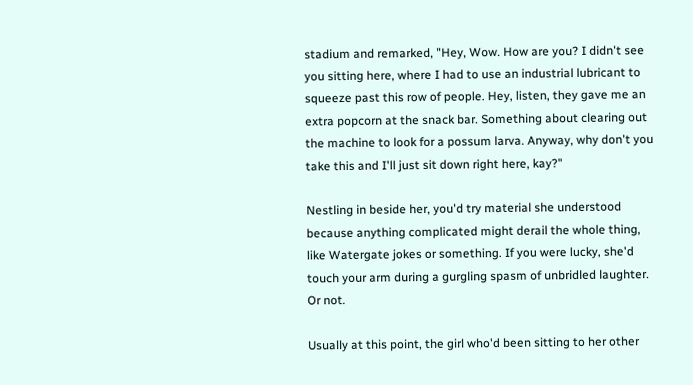stadium and remarked, "Hey, Wow. How are you? I didn't see you sitting here, where I had to use an industrial lubricant to squeeze past this row of people. Hey, listen, they gave me an extra popcorn at the snack bar. Something about clearing out the machine to look for a possum larva. Anyway, why don't you take this and I'll just sit down right here, kay?"

Nestling in beside her, you'd try material she understood because anything complicated might derail the whole thing, like Watergate jokes or something. If you were lucky, she'd touch your arm during a gurgling spasm of unbridled laughter. Or not.

Usually at this point, the girl who'd been sitting to her other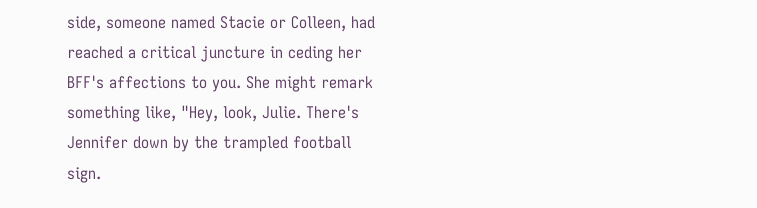side, someone named Stacie or Colleen, had reached a critical juncture in ceding her BFF's affections to you. She might remark something like, "Hey, look, Julie. There's Jennifer down by the trampled football sign.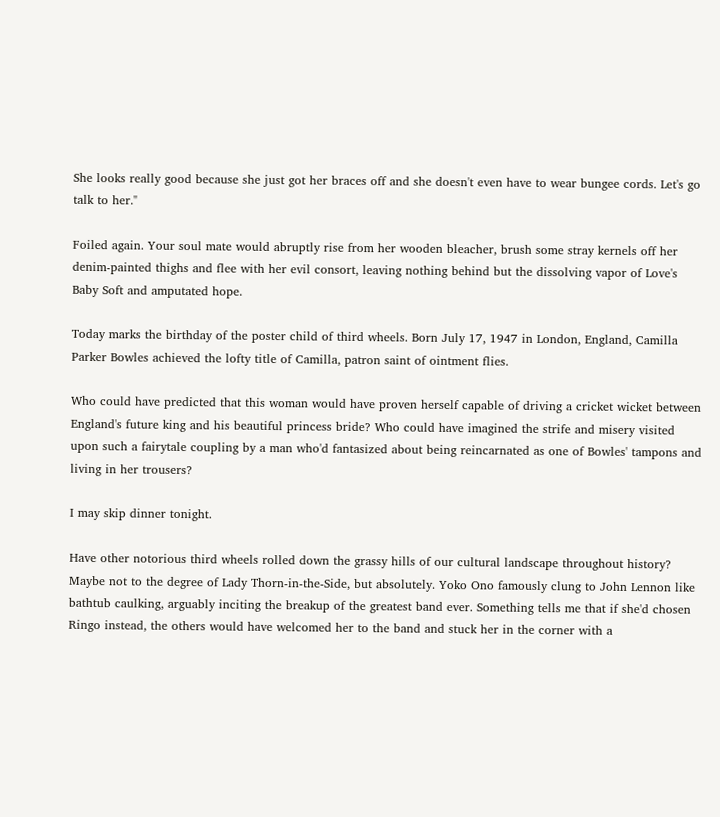She looks really good because she just got her braces off and she doesn't even have to wear bungee cords. Let's go talk to her."

Foiled again. Your soul mate would abruptly rise from her wooden bleacher, brush some stray kernels off her denim-painted thighs and flee with her evil consort, leaving nothing behind but the dissolving vapor of Love's Baby Soft and amputated hope.

Today marks the birthday of the poster child of third wheels. Born July 17, 1947 in London, England, Camilla Parker Bowles achieved the lofty title of Camilla, patron saint of ointment flies.

Who could have predicted that this woman would have proven herself capable of driving a cricket wicket between England's future king and his beautiful princess bride? Who could have imagined the strife and misery visited upon such a fairytale coupling by a man who'd fantasized about being reincarnated as one of Bowles' tampons and living in her trousers?

I may skip dinner tonight.

Have other notorious third wheels rolled down the grassy hills of our cultural landscape throughout history? Maybe not to the degree of Lady Thorn-in-the-Side, but absolutely. Yoko Ono famously clung to John Lennon like bathtub caulking, arguably inciting the breakup of the greatest band ever. Something tells me that if she'd chosen Ringo instead, the others would have welcomed her to the band and stuck her in the corner with a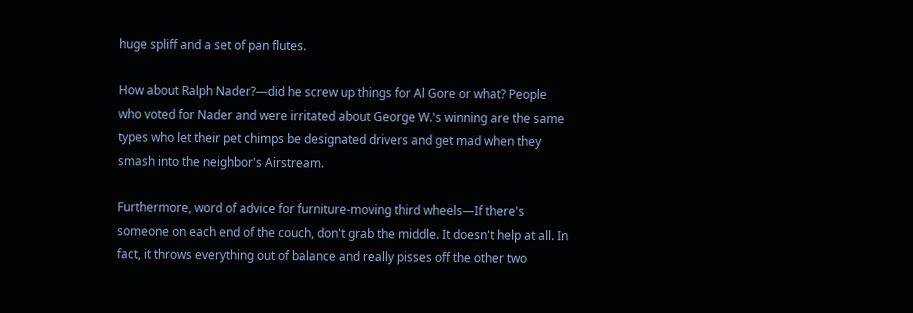huge spliff and a set of pan flutes.

How about Ralph Nader?—did he screw up things for Al Gore or what? People who voted for Nader and were irritated about George W.'s winning are the same types who let their pet chimps be designated drivers and get mad when they smash into the neighbor's Airstream.

Furthermore, word of advice for furniture-moving third wheels—If there's someone on each end of the couch, don't grab the middle. It doesn't help at all. In fact, it throws everything out of balance and really pisses off the other two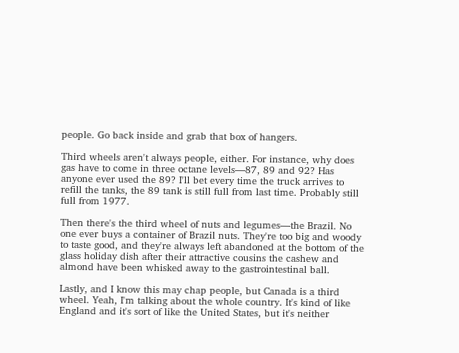people. Go back inside and grab that box of hangers.

Third wheels aren't always people, either. For instance, why does gas have to come in three octane levels—87, 89 and 92? Has anyone ever used the 89? I'll bet every time the truck arrives to refill the tanks, the 89 tank is still full from last time. Probably still full from 1977.

Then there's the third wheel of nuts and legumes—the Brazil. No one ever buys a container of Brazil nuts. They're too big and woody to taste good, and they're always left abandoned at the bottom of the glass holiday dish after their attractive cousins the cashew and almond have been whisked away to the gastrointestinal ball.

Lastly, and I know this may chap people, but Canada is a third wheel. Yeah, I'm talking about the whole country. It's kind of like England and it's sort of like the United States, but it's neither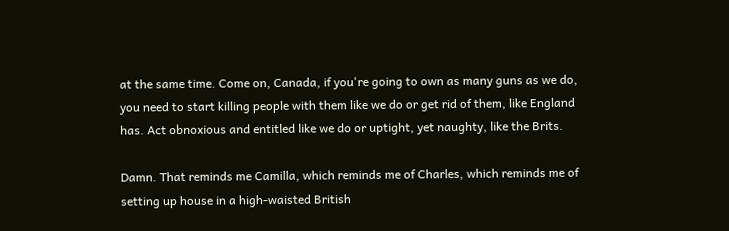at the same time. Come on, Canada, if you're going to own as many guns as we do, you need to start killing people with them like we do or get rid of them, like England has. Act obnoxious and entitled like we do or uptight, yet naughty, like the Brits.

Damn. That reminds me Camilla, which reminds me of Charles, which reminds me of setting up house in a high-waisted British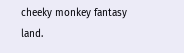cheeky monkey fantasy land.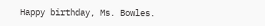Happy birthday, Ms. Bowles.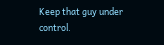Keep that guy under control.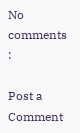No comments :

Post a Comment